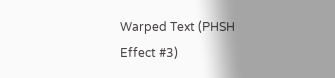Warped Text (PHSH Effect #3)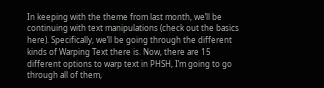In keeping with the theme from last month, we’ll be continuing with text manipulations (check out the basics here). Specifically, we’ll be going through the different kinds of Warping Text there is. Now, there are 15 different options to warp text in PHSH, I’m going to go through all of them,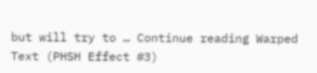but will try to … Continue reading Warped Text (PHSH Effect #3)